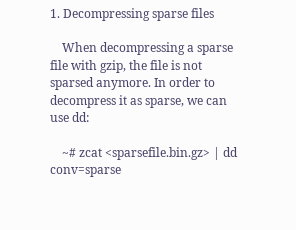1. Decompressing sparse files

    When decompressing a sparse file with gzip, the file is not sparsed anymore. In order to decompress it as sparse, we can use dd:

    ~# zcat <sparsefile.bin.gz> | dd conv=sparse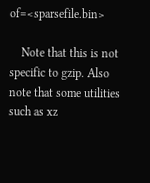of=<sparsefile.bin>

    Note that this is not specific to gzip. Also note that some utilities such as xz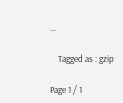…

    Tagged as : gzip

Page 1 / 1